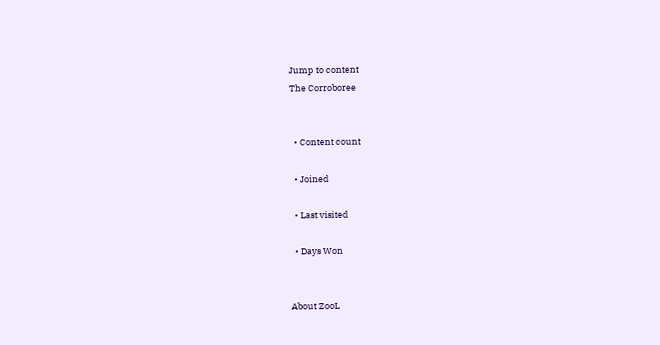Jump to content
The Corroboree


  • Content count

  • Joined

  • Last visited

  • Days Won


About ZooL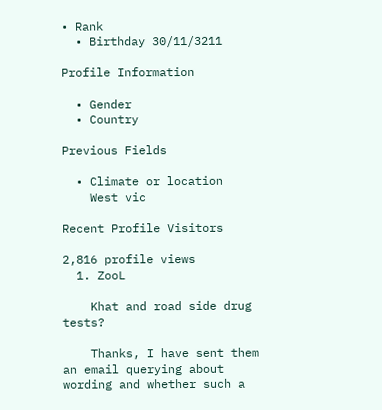• Rank
  • Birthday 30/11/3211

Profile Information

  • Gender
  • Country

Previous Fields

  • Climate or location
    West vic

Recent Profile Visitors

2,816 profile views
  1. ZooL

    Khat and road side drug tests?

    Thanks, I have sent them an email querying about wording and whether such a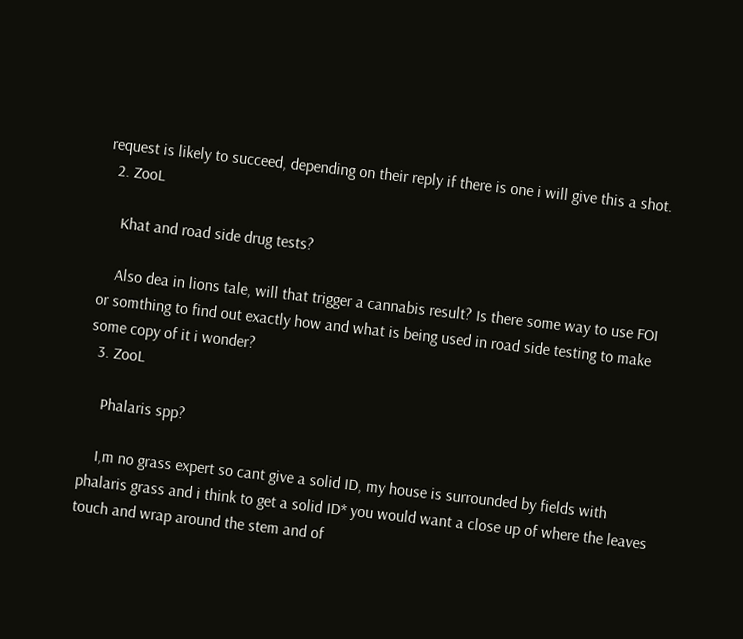request is likely to succeed, depending on their reply if there is one i will give this a shot.
  2. ZooL

    Khat and road side drug tests?

    Also dea in lions tale, will that trigger a cannabis result? Is there some way to use FOI or somthing to find out exactly how and what is being used in road side testing to make some copy of it i wonder?
  3. ZooL

    Phalaris spp?

    I,m no grass expert so cant give a solid ID, my house is surrounded by fields with phalaris grass and i think to get a solid ID* you would want a close up of where the leaves touch and wrap around the stem and of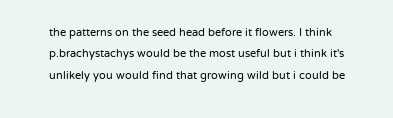the patterns on the seed head before it flowers. I think p.brachystachys would be the most useful but i think it's unlikely you would find that growing wild but i could be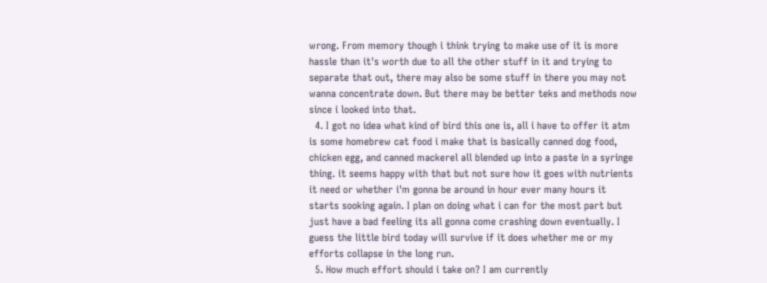wrong. From memory though i think trying to make use of it is more hassle than it's worth due to all the other stuff in it and trying to separate that out, there may also be some stuff in there you may not wanna concentrate down. But there may be better teks and methods now since i looked into that.
  4. I got no idea what kind of bird this one is, all i have to offer it atm is some homebrew cat food i make that is basically canned dog food, chicken egg, and canned mackerel all blended up into a paste in a syringe thing. it seems happy with that but not sure how it goes with nutrients it need or whether i'm gonna be around in hour ever many hours it starts sooking again. I plan on doing what i can for the most part but just have a bad feeling its all gonna come crashing down eventually. I guess the little bird today will survive if it does whether me or my efforts collapse in the long run.
  5. How much effort should i take on? I am currently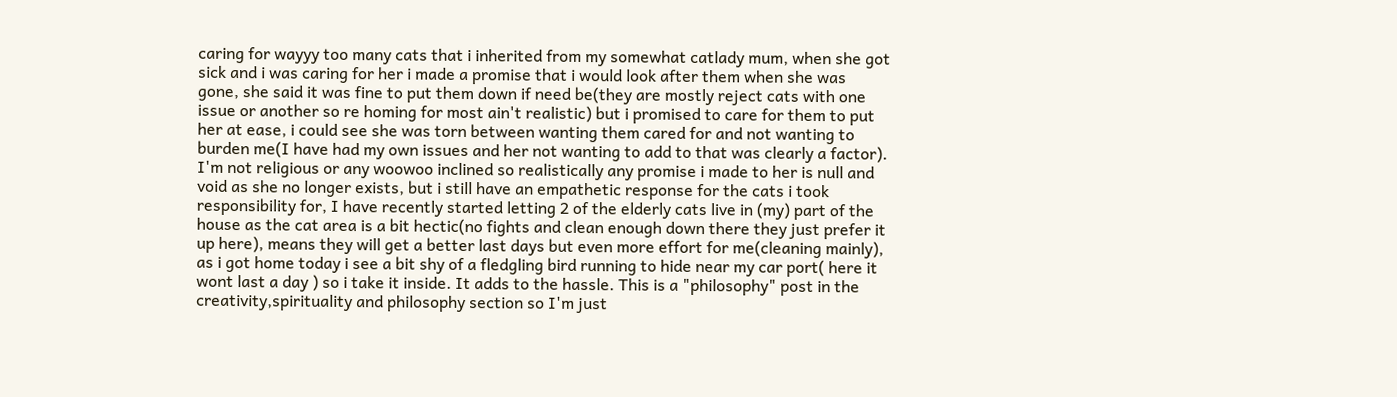caring for wayyy too many cats that i inherited from my somewhat catlady mum, when she got sick and i was caring for her i made a promise that i would look after them when she was gone, she said it was fine to put them down if need be(they are mostly reject cats with one issue or another so re homing for most ain't realistic) but i promised to care for them to put her at ease, i could see she was torn between wanting them cared for and not wanting to burden me(I have had my own issues and her not wanting to add to that was clearly a factor). I'm not religious or any woowoo inclined so realistically any promise i made to her is null and void as she no longer exists, but i still have an empathetic response for the cats i took responsibility for, I have recently started letting 2 of the elderly cats live in (my) part of the house as the cat area is a bit hectic(no fights and clean enough down there they just prefer it up here), means they will get a better last days but even more effort for me(cleaning mainly), as i got home today i see a bit shy of a fledgling bird running to hide near my car port( here it wont last a day ) so i take it inside. It adds to the hassle. This is a "philosophy" post in the creativity,spirituality and philosophy section so I'm just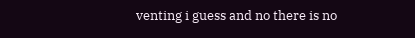venting i guess and no there is no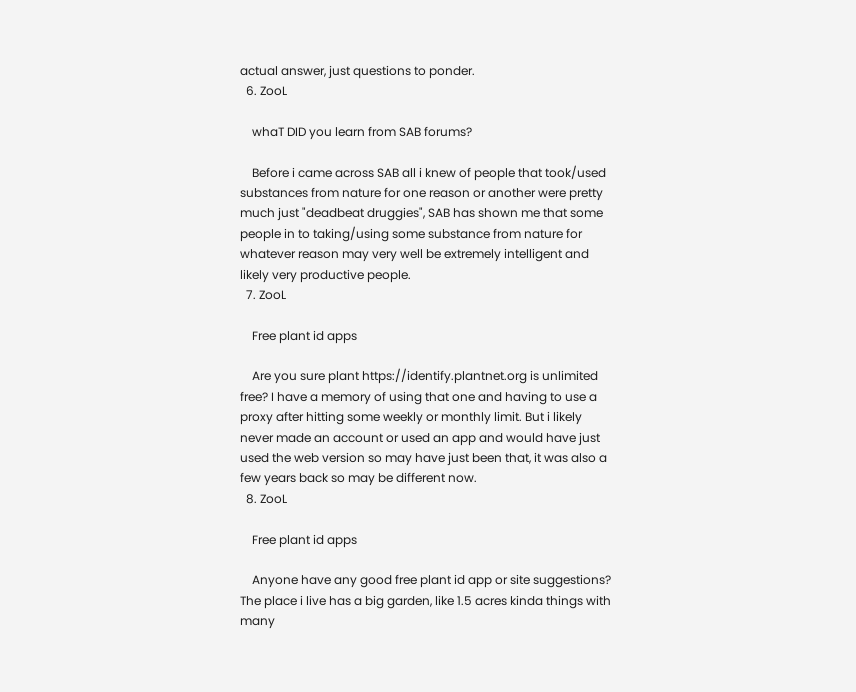actual answer, just questions to ponder.
  6. ZooL

    whaT DID you learn from SAB forums?

    Before i came across SAB all i knew of people that took/used substances from nature for one reason or another were pretty much just "deadbeat druggies", SAB has shown me that some people in to taking/using some substance from nature for whatever reason may very well be extremely intelligent and likely very productive people.
  7. ZooL

    Free plant id apps

    Are you sure plant https://identify.plantnet.org is unlimited free? I have a memory of using that one and having to use a proxy after hitting some weekly or monthly limit. But i likely never made an account or used an app and would have just used the web version so may have just been that, it was also a few years back so may be different now.
  8. ZooL

    Free plant id apps

    Anyone have any good free plant id app or site suggestions? The place i live has a big garden, like 1.5 acres kinda things with many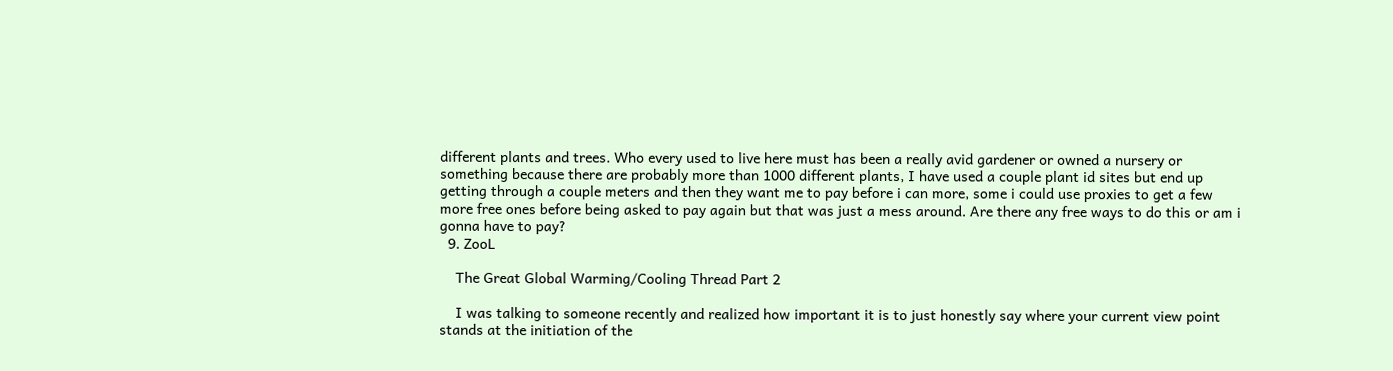different plants and trees. Who every used to live here must has been a really avid gardener or owned a nursery or something because there are probably more than 1000 different plants, I have used a couple plant id sites but end up getting through a couple meters and then they want me to pay before i can more, some i could use proxies to get a few more free ones before being asked to pay again but that was just a mess around. Are there any free ways to do this or am i gonna have to pay?
  9. ZooL

    The Great Global Warming/Cooling Thread Part 2

    I was talking to someone recently and realized how important it is to just honestly say where your current view point stands at the initiation of the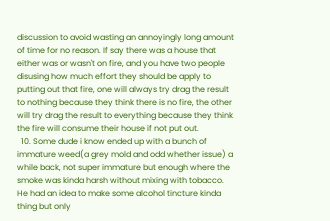discussion to avoid wasting an annoyingly long amount of time for no reason. If say there was a house that either was or wasn't on fire, and you have two people disusing how much effort they should be apply to putting out that fire, one will always try drag the result to nothing because they think there is no fire, the other will try drag the result to everything because they think the fire will consume their house if not put out.
  10. Some dude i know ended up with a bunch of immature weed(a grey mold and odd whether issue) a while back, not super immature but enough where the smoke was kinda harsh without mixing with tobacco. He had an idea to make some alcohol tincture kinda thing but only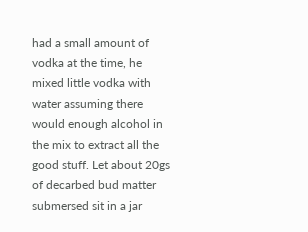had a small amount of vodka at the time, he mixed little vodka with water assuming there would enough alcohol in the mix to extract all the good stuff. Let about 20gs of decarbed bud matter submersed sit in a jar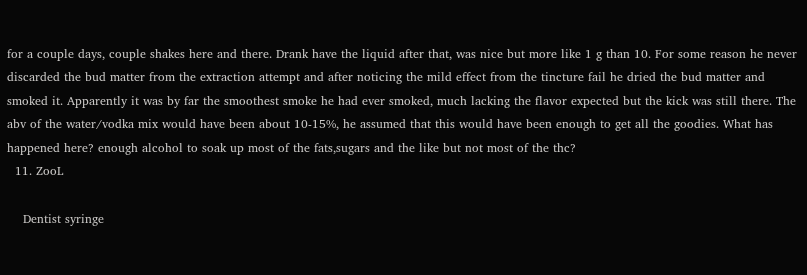for a couple days, couple shakes here and there. Drank have the liquid after that, was nice but more like 1 g than 10. For some reason he never discarded the bud matter from the extraction attempt and after noticing the mild effect from the tincture fail he dried the bud matter and smoked it. Apparently it was by far the smoothest smoke he had ever smoked, much lacking the flavor expected but the kick was still there. The abv of the water/vodka mix would have been about 10-15%, he assumed that this would have been enough to get all the goodies. What has happened here? enough alcohol to soak up most of the fats,sugars and the like but not most of the thc?
  11. ZooL

    Dentist syringe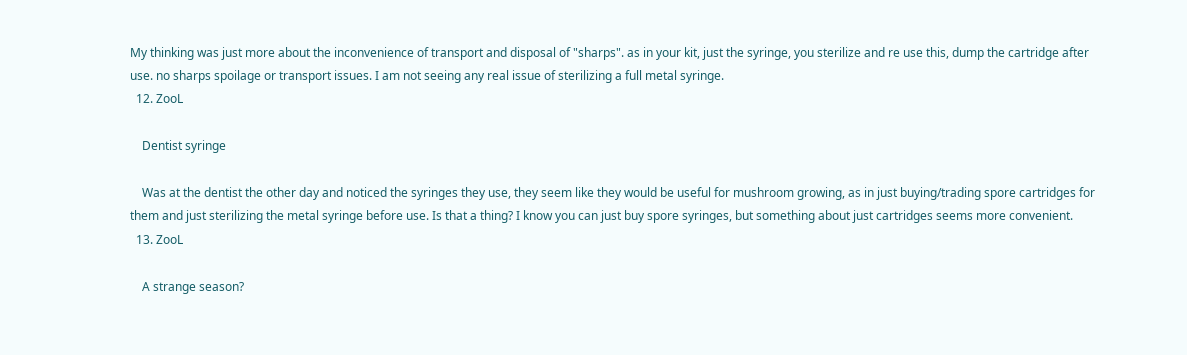My thinking was just more about the inconvenience of transport and disposal of "sharps". as in your kit, just the syringe, you sterilize and re use this, dump the cartridge after use. no sharps spoilage or transport issues. I am not seeing any real issue of sterilizing a full metal syringe.
  12. ZooL

    Dentist syringe

    Was at the dentist the other day and noticed the syringes they use, they seem like they would be useful for mushroom growing, as in just buying/trading spore cartridges for them and just sterilizing the metal syringe before use. Is that a thing? I know you can just buy spore syringes, but something about just cartridges seems more convenient.
  13. ZooL

    A strange season?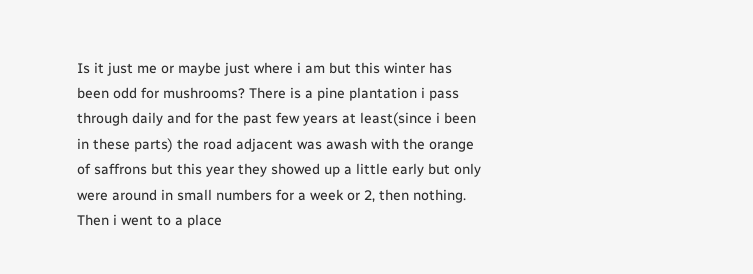Is it just me or maybe just where i am but this winter has been odd for mushrooms? There is a pine plantation i pass through daily and for the past few years at least(since i been in these parts) the road adjacent was awash with the orange of saffrons but this year they showed up a little early but only were around in small numbers for a week or 2, then nothing. Then i went to a place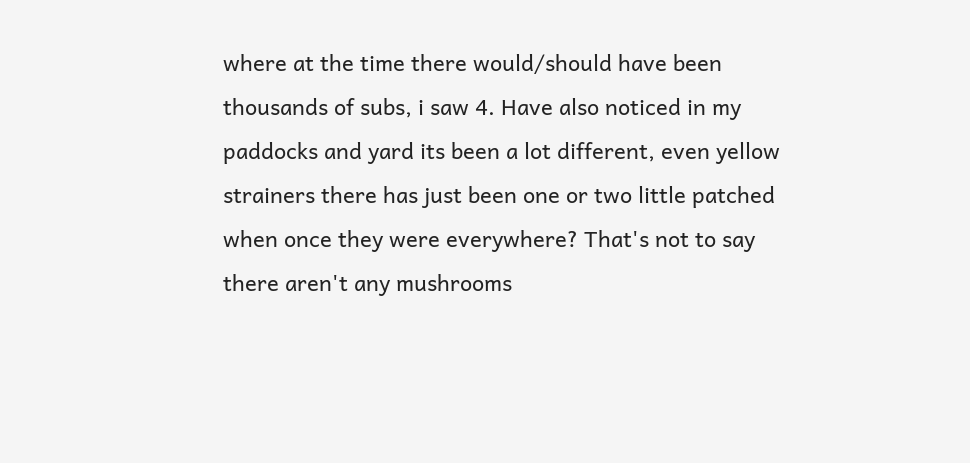where at the time there would/should have been thousands of subs, i saw 4. Have also noticed in my paddocks and yard its been a lot different, even yellow strainers there has just been one or two little patched when once they were everywhere? That's not to say there aren't any mushrooms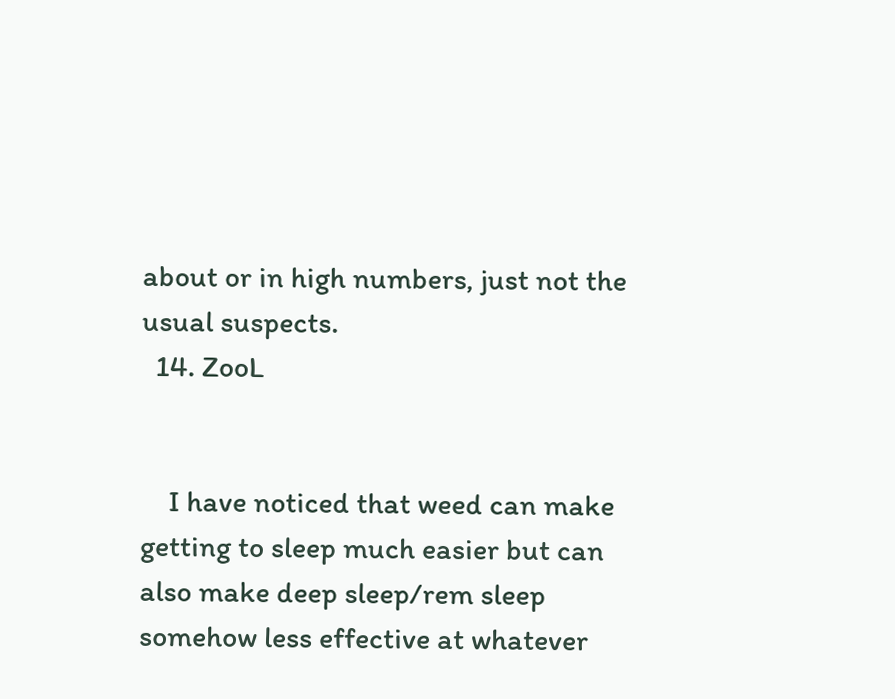about or in high numbers, just not the usual suspects.
  14. ZooL


    I have noticed that weed can make getting to sleep much easier but can also make deep sleep/rem sleep somehow less effective at whatever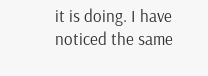it is doing. I have noticed the same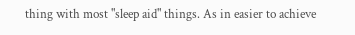thing with most "sleep aid" things. As in easier to achieve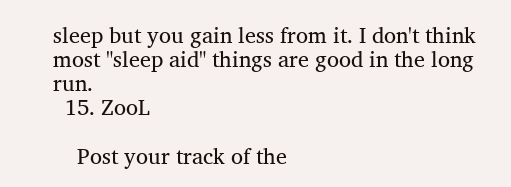sleep but you gain less from it. I don't think most "sleep aid" things are good in the long run.
  15. ZooL

    Post your track of the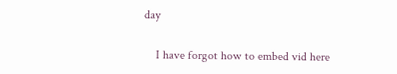day

    I have forgot how to embed vid here